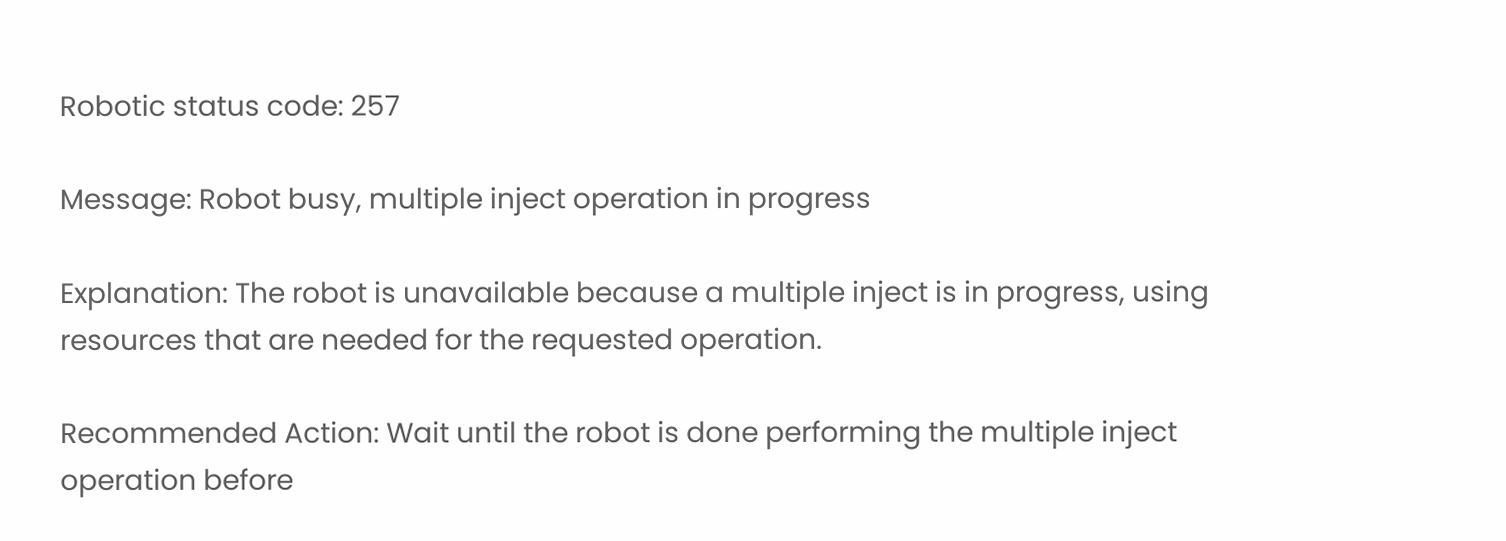Robotic status code: 257

Message: Robot busy, multiple inject operation in progress

Explanation: The robot is unavailable because a multiple inject is in progress, using resources that are needed for the requested operation.

Recommended Action: Wait until the robot is done performing the multiple inject operation before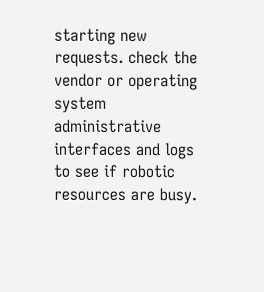starting new requests. check the vendor or operating system administrative interfaces and logs to see if robotic resources are busy.